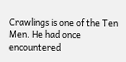Crawlings is one of the Ten Men. He had once encountered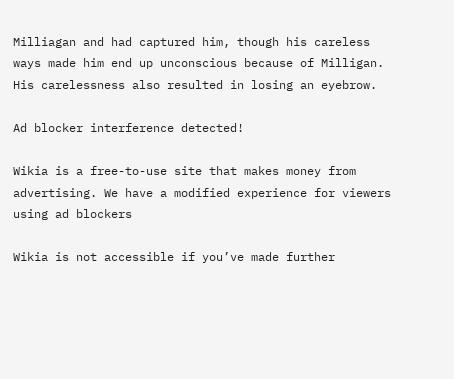Milliagan and had captured him, though his careless ways made him end up unconscious because of Milligan. His carelessness also resulted in losing an eyebrow.

Ad blocker interference detected!

Wikia is a free-to-use site that makes money from advertising. We have a modified experience for viewers using ad blockers

Wikia is not accessible if you’ve made further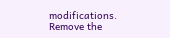modifications. Remove the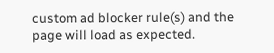custom ad blocker rule(s) and the page will load as expected.